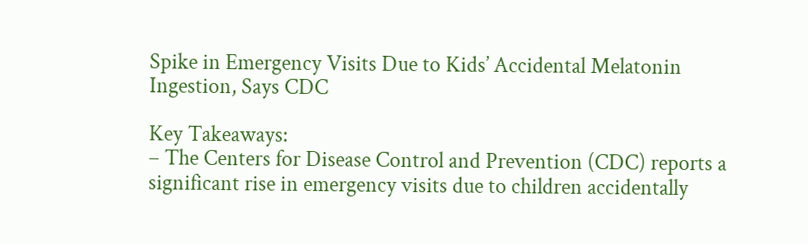Spike in Emergency Visits Due to Kids’ Accidental Melatonin Ingestion, Says CDC

Key Takeaways:
– The Centers for Disease Control and Prevention (CDC) reports a significant rise in emergency visits due to children accidentally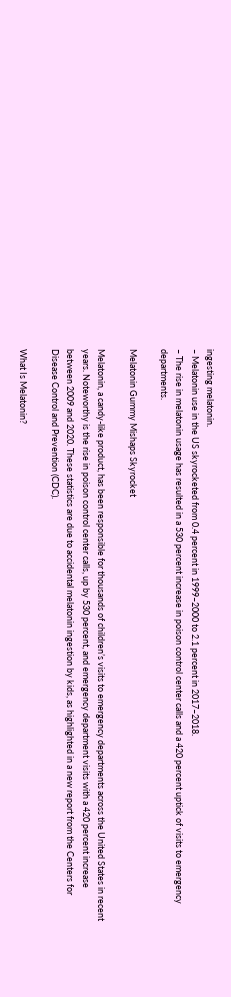ingesting melatonin.
– Melatonin use in the US skyrocketed from 0.4 percent in 1999–2000 to 2.1 percent in 2017–2018.
– The rise in melatonin usage has resulted in a 530 percent increase in poison control center calls and a 420 percent uptick of visits to emergency departments.

Melatonin Gummy Mishaps Skyrocket

Melatonin, a candy-like product, has been responsible for thousands of children’s visits to emergency departments across the United States in recent years. Noteworthy is the rise in poison control center calls, up by 530 percent, and emergency department visits with a 420 percent increase between 2009 and 2020. These statistics are due to accidental melatonin ingestion by kids, as highlighted in a new report from the Centers for Disease Control and Prevention (CDC).

What Is Melatonin?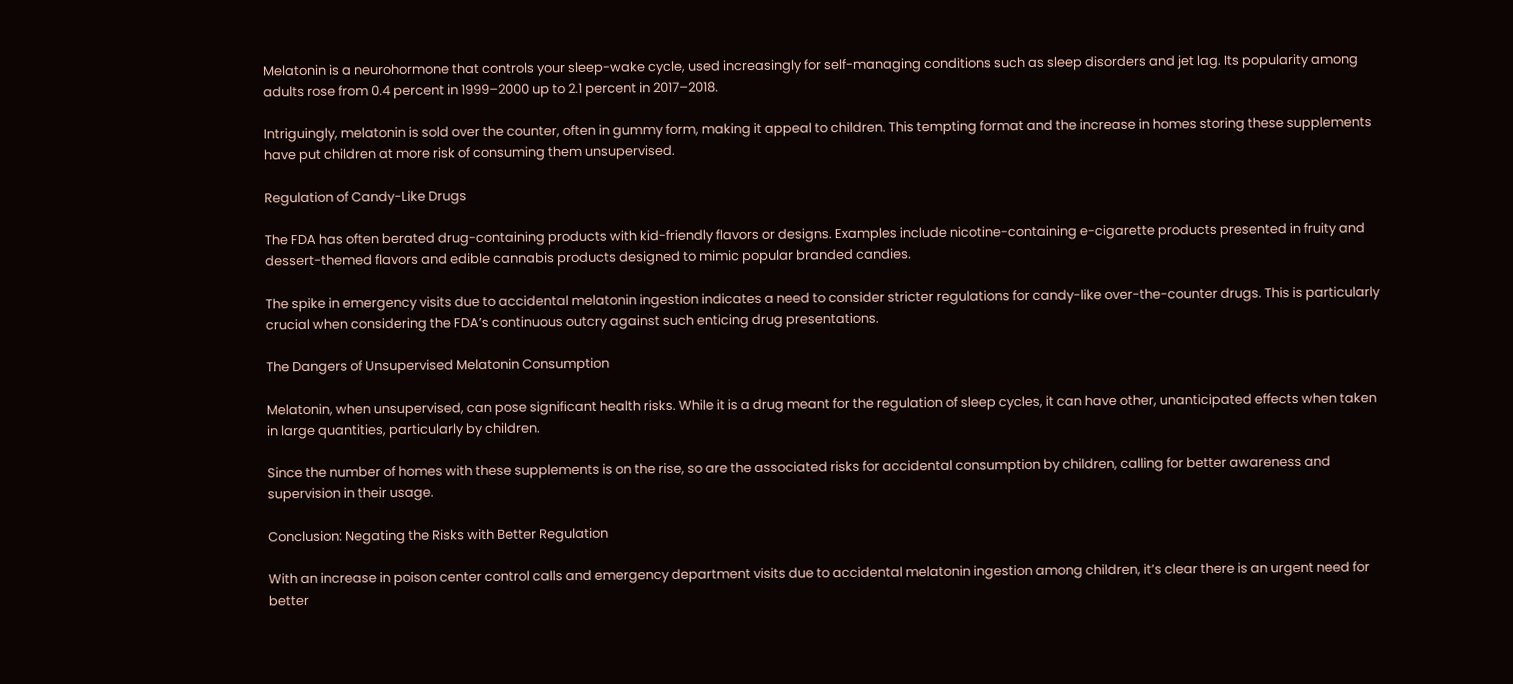Melatonin is a neurohormone that controls your sleep-wake cycle, used increasingly for self-managing conditions such as sleep disorders and jet lag. Its popularity among adults rose from 0.4 percent in 1999–2000 up to 2.1 percent in 2017–2018.

Intriguingly, melatonin is sold over the counter, often in gummy form, making it appeal to children. This tempting format and the increase in homes storing these supplements have put children at more risk of consuming them unsupervised.

Regulation of Candy-Like Drugs

The FDA has often berated drug-containing products with kid-friendly flavors or designs. Examples include nicotine-containing e-cigarette products presented in fruity and dessert-themed flavors and edible cannabis products designed to mimic popular branded candies.

The spike in emergency visits due to accidental melatonin ingestion indicates a need to consider stricter regulations for candy-like over-the-counter drugs. This is particularly crucial when considering the FDA’s continuous outcry against such enticing drug presentations.

The Dangers of Unsupervised Melatonin Consumption

Melatonin, when unsupervised, can pose significant health risks. While it is a drug meant for the regulation of sleep cycles, it can have other, unanticipated effects when taken in large quantities, particularly by children.

Since the number of homes with these supplements is on the rise, so are the associated risks for accidental consumption by children, calling for better awareness and supervision in their usage.

Conclusion: Negating the Risks with Better Regulation

With an increase in poison center control calls and emergency department visits due to accidental melatonin ingestion among children, it’s clear there is an urgent need for better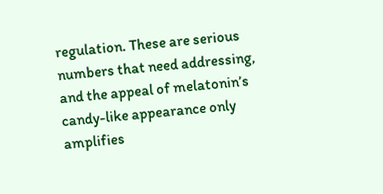regulation. These are serious numbers that need addressing, and the appeal of melatonin’s candy-like appearance only amplifies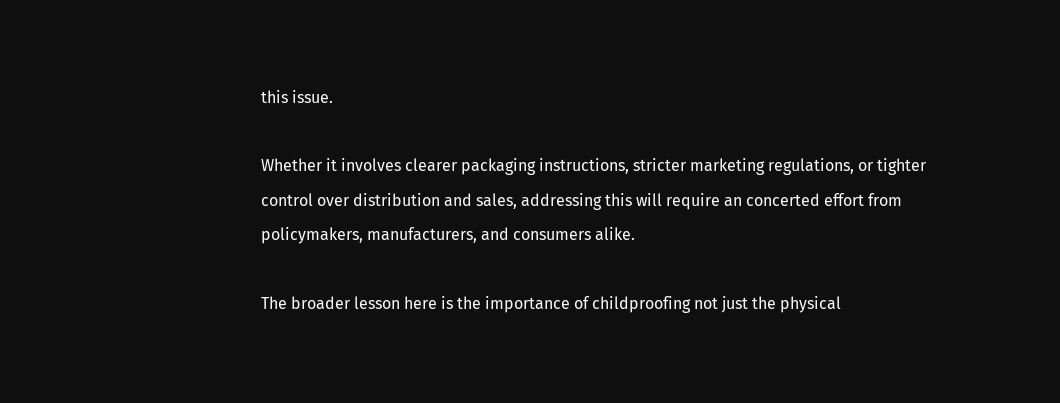this issue.

Whether it involves clearer packaging instructions, stricter marketing regulations, or tighter control over distribution and sales, addressing this will require an concerted effort from policymakers, manufacturers, and consumers alike.

The broader lesson here is the importance of childproofing not just the physical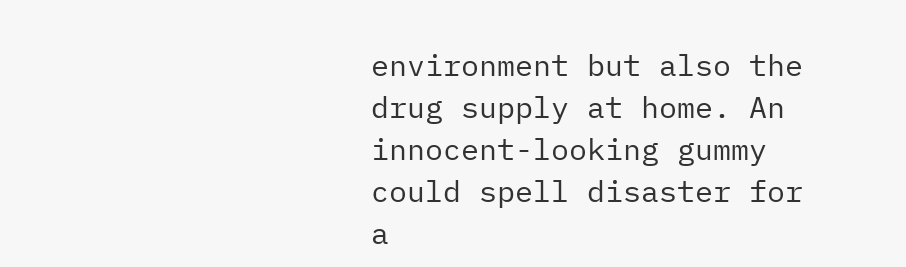environment but also the drug supply at home. An innocent-looking gummy could spell disaster for a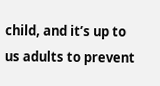child, and it’s up to us adults to prevent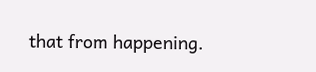that from happening.